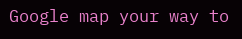Google map your way to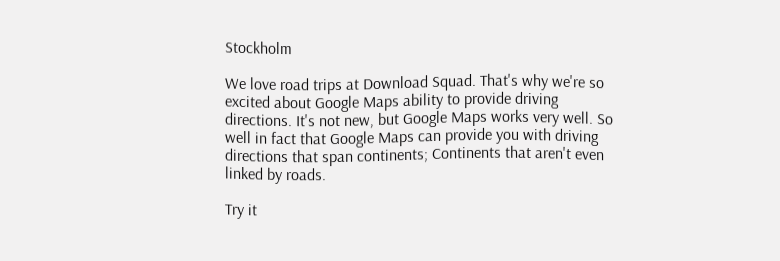Stockholm

We love road trips at Download Squad. That's why we're so excited about Google Maps ability to provide driving directions. It's not new, but Google Maps works very well. So well in fact that Google Maps can provide you with driving directions that span continents; Continents that aren't even linked by roads.

Try it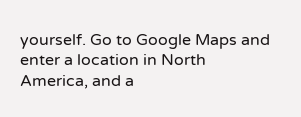yourself. Go to Google Maps and enter a location in North America, and a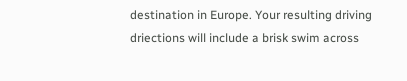destination in Europe. Your resulting driving driections will include a brisk swim across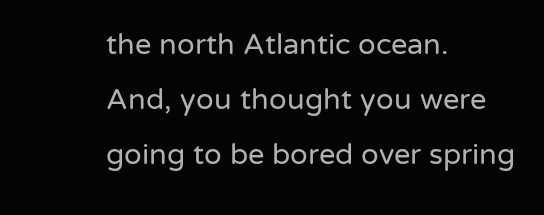the north Atlantic ocean. And, you thought you were going to be bored over spring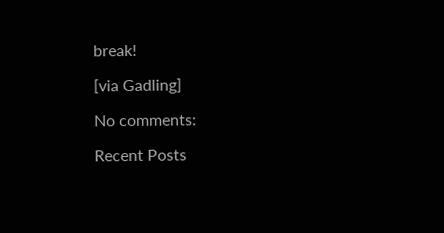break!

[via Gadling]

No comments:

Recent Posts